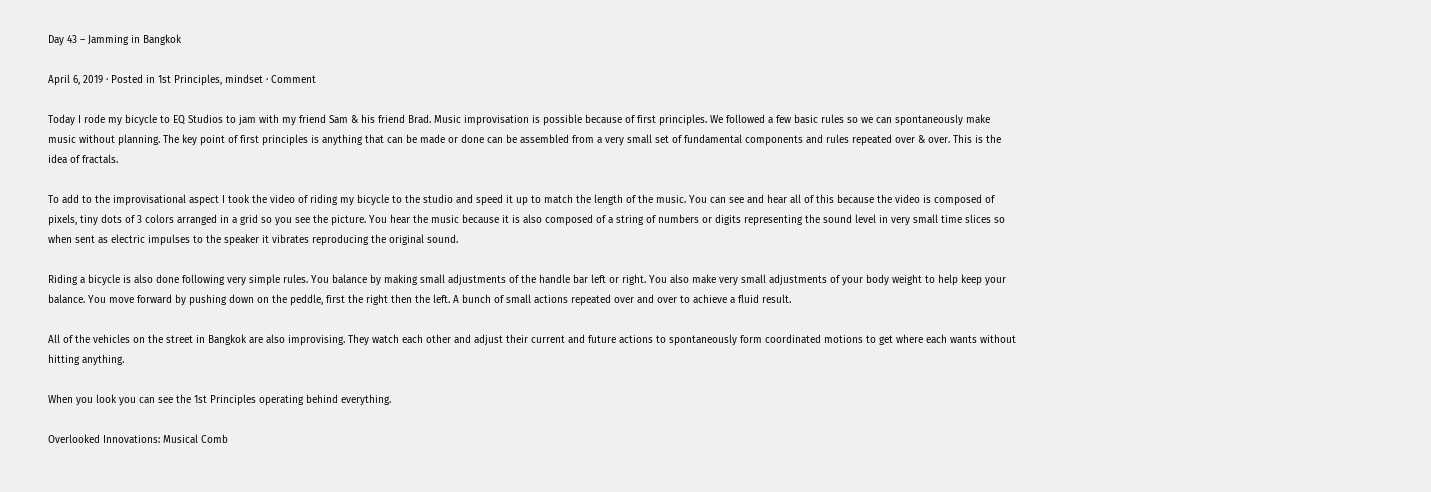Day 43 – Jamming in Bangkok

April 6, 2019 · Posted in 1st Principles, mindset · Comment

Today I rode my bicycle to EQ Studios to jam with my friend Sam & his friend Brad. Music improvisation is possible because of first principles. We followed a few basic rules so we can spontaneously make music without planning. The key point of first principles is anything that can be made or done can be assembled from a very small set of fundamental components and rules repeated over & over. This is the idea of fractals.

To add to the improvisational aspect I took the video of riding my bicycle to the studio and speed it up to match the length of the music. You can see and hear all of this because the video is composed of pixels, tiny dots of 3 colors arranged in a grid so you see the picture. You hear the music because it is also composed of a string of numbers or digits representing the sound level in very small time slices so when sent as electric impulses to the speaker it vibrates reproducing the original sound.

Riding a bicycle is also done following very simple rules. You balance by making small adjustments of the handle bar left or right. You also make very small adjustments of your body weight to help keep your balance. You move forward by pushing down on the peddle, first the right then the left. A bunch of small actions repeated over and over to achieve a fluid result.

All of the vehicles on the street in Bangkok are also improvising. They watch each other and adjust their current and future actions to spontaneously form coordinated motions to get where each wants without hitting anything.

When you look you can see the 1st Principles operating behind everything.

Overlooked Innovations: Musical Comb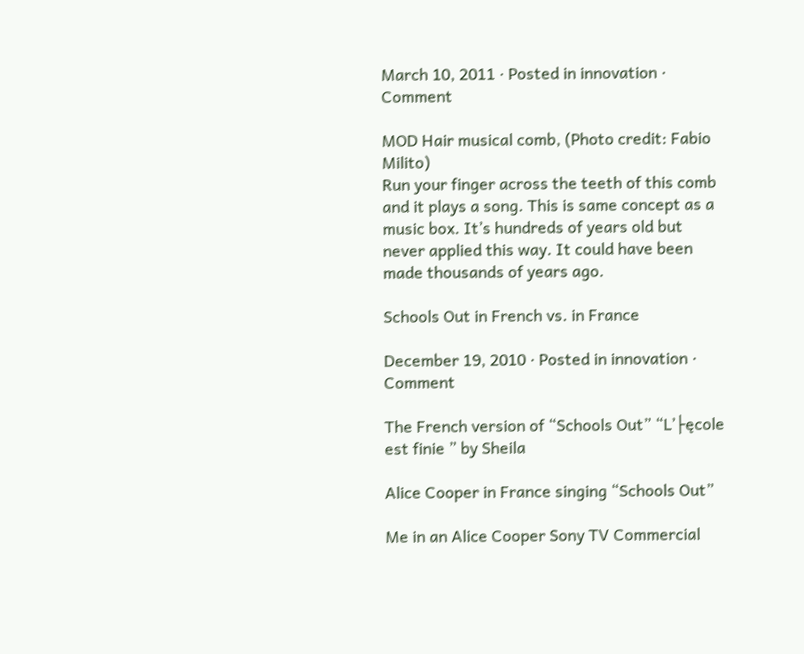March 10, 2011 · Posted in innovation · Comment

MOD Hair musical comb, (Photo credit: Fabio Milito)
Run your finger across the teeth of this comb and it plays a song. This is same concept as a music box. It’s hundreds of years old but never applied this way. It could have been made thousands of years ago.

Schools Out in French vs. in France

December 19, 2010 · Posted in innovation · Comment

The French version of “Schools Out” “L’├ęcole est finie ” by Sheila

Alice Cooper in France singing “Schools Out”

Me in an Alice Cooper Sony TV Commercial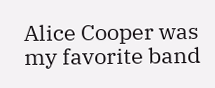Alice Cooper was my favorite band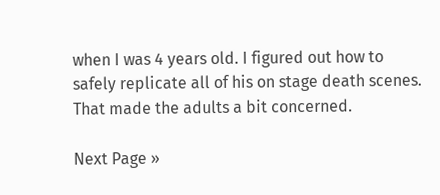when I was 4 years old. I figured out how to safely replicate all of his on stage death scenes. That made the adults a bit concerned.

Next Page »